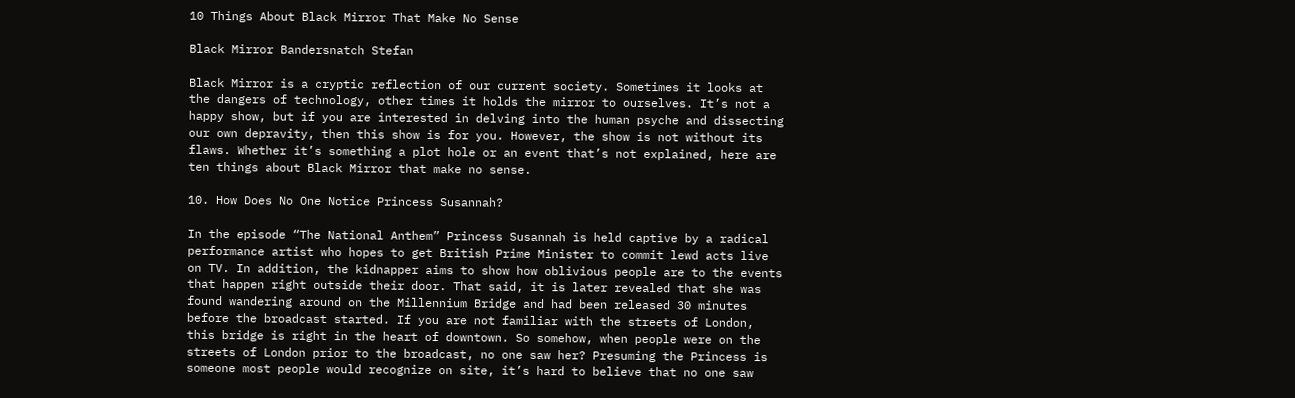10 Things About Black Mirror That Make No Sense

Black Mirror Bandersnatch Stefan

Black Mirror is a cryptic reflection of our current society. Sometimes it looks at the dangers of technology, other times it holds the mirror to ourselves. It’s not a happy show, but if you are interested in delving into the human psyche and dissecting our own depravity, then this show is for you. However, the show is not without its flaws. Whether it’s something a plot hole or an event that’s not explained, here are ten things about Black Mirror that make no sense.

10. How Does No One Notice Princess Susannah?

In the episode “The National Anthem” Princess Susannah is held captive by a radical performance artist who hopes to get British Prime Minister to commit lewd acts live on TV. In addition, the kidnapper aims to show how oblivious people are to the events that happen right outside their door. That said, it is later revealed that she was found wandering around on the Millennium Bridge and had been released 30 minutes before the broadcast started. If you are not familiar with the streets of London, this bridge is right in the heart of downtown. So somehow, when people were on the streets of London prior to the broadcast, no one saw her? Presuming the Princess is someone most people would recognize on site, it’s hard to believe that no one saw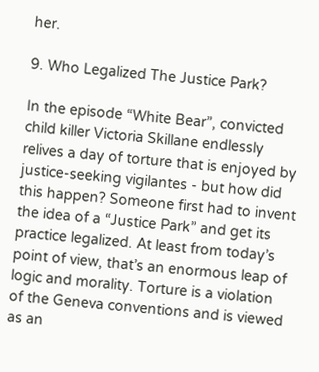her.

9. Who Legalized The Justice Park?

In the episode “White Bear”, convicted child killer Victoria Skillane endlessly relives a day of torture that is enjoyed by justice-seeking vigilantes - but how did this happen? Someone first had to invent the idea of a “Justice Park” and get its practice legalized. At least from today’s point of view, that’s an enormous leap of logic and morality. Torture is a violation of the Geneva conventions and is viewed as an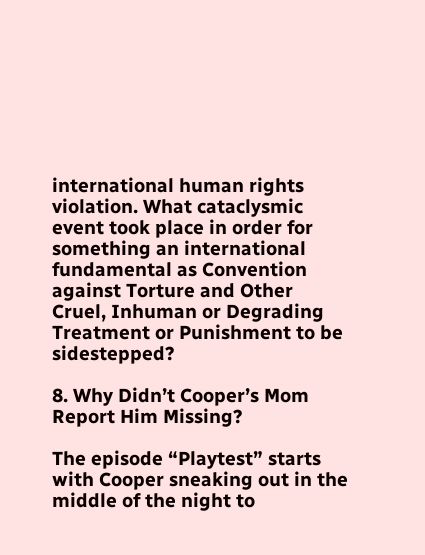international human rights violation. What cataclysmic event took place in order for something an international fundamental as Convention against Torture and Other Cruel, Inhuman or Degrading Treatment or Punishment to be sidestepped?

8. Why Didn’t Cooper’s Mom Report Him Missing?

The episode “Playtest” starts with Cooper sneaking out in the middle of the night to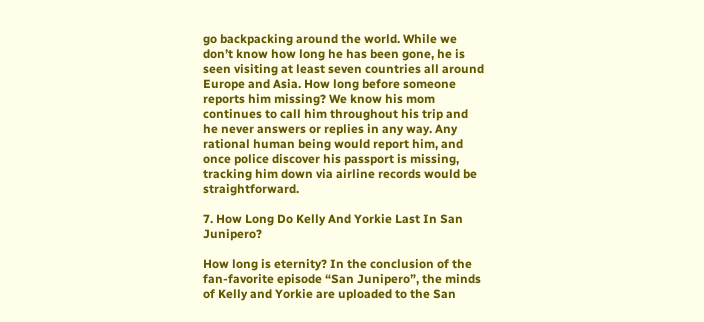go backpacking around the world. While we don’t know how long he has been gone, he is seen visiting at least seven countries all around Europe and Asia. How long before someone reports him missing? We know his mom continues to call him throughout his trip and he never answers or replies in any way. Any rational human being would report him, and once police discover his passport is missing, tracking him down via airline records would be straightforward.

7. How Long Do Kelly And Yorkie Last In San Junipero?

How long is eternity? In the conclusion of the fan-favorite episode “San Junipero”, the minds of Kelly and Yorkie are uploaded to the San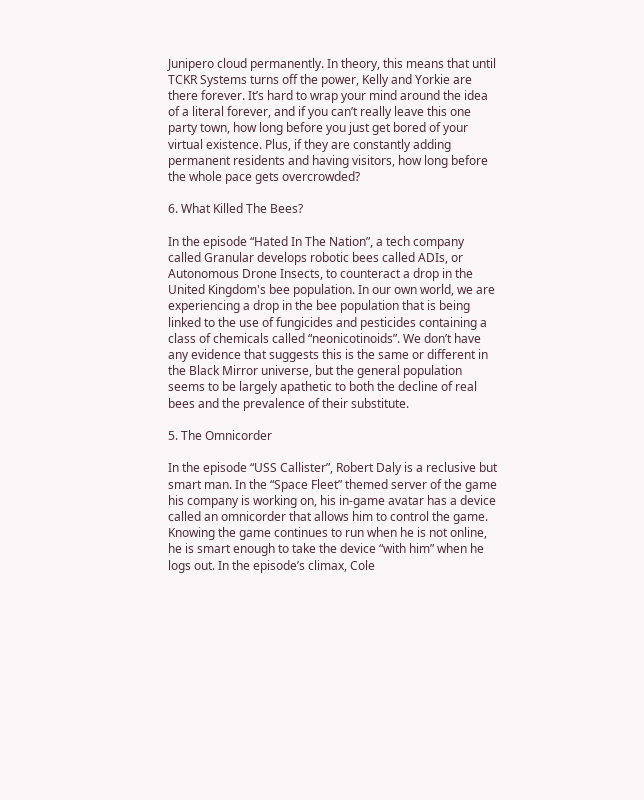Junipero cloud permanently. In theory, this means that until TCKR Systems turns off the power, Kelly and Yorkie are there forever. It’s hard to wrap your mind around the idea of a literal forever, and if you can’t really leave this one party town, how long before you just get bored of your virtual existence. Plus, if they are constantly adding permanent residents and having visitors, how long before the whole pace gets overcrowded?

6. What Killed The Bees?

In the episode “Hated In The Nation”, a tech company called Granular develops robotic bees called ADIs, or Autonomous Drone Insects, to counteract a drop in the United Kingdom's bee population. In our own world, we are experiencing a drop in the bee population that is being linked to the use of fungicides and pesticides containing a class of chemicals called “neonicotinoids”. We don’t have any evidence that suggests this is the same or different in the Black Mirror universe, but the general population seems to be largely apathetic to both the decline of real bees and the prevalence of their substitute.

5. The Omnicorder

In the episode “USS Callister”, Robert Daly is a reclusive but smart man. In the “Space Fleet” themed server of the game his company is working on, his in-game avatar has a device called an omnicorder that allows him to control the game. Knowing the game continues to run when he is not online, he is smart enough to take the device “with him” when he logs out. In the episode’s climax, Cole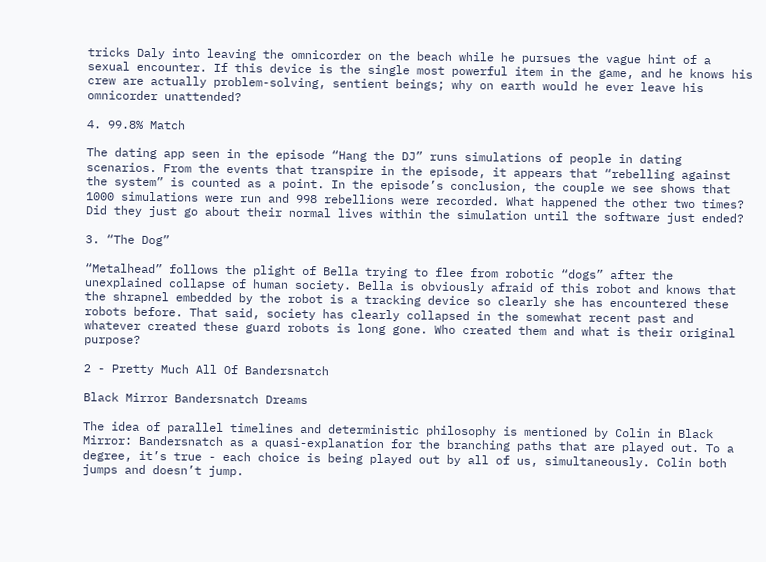tricks Daly into leaving the omnicorder on the beach while he pursues the vague hint of a sexual encounter. If this device is the single most powerful item in the game, and he knows his crew are actually problem-solving, sentient beings; why on earth would he ever leave his omnicorder unattended?

4. 99.8% Match

The dating app seen in the episode “Hang the DJ” runs simulations of people in dating scenarios. From the events that transpire in the episode, it appears that “rebelling against the system” is counted as a point. In the episode’s conclusion, the couple we see shows that 1000 simulations were run and 998 rebellions were recorded. What happened the other two times? Did they just go about their normal lives within the simulation until the software just ended?

3. “The Dog”

“Metalhead” follows the plight of Bella trying to flee from robotic “dogs” after the unexplained collapse of human society. Bella is obviously afraid of this robot and knows that the shrapnel embedded by the robot is a tracking device so clearly she has encountered these robots before. That said, society has clearly collapsed in the somewhat recent past and whatever created these guard robots is long gone. Who created them and what is their original purpose?

2 - Pretty Much All Of Bandersnatch

Black Mirror Bandersnatch Dreams

The idea of parallel timelines and deterministic philosophy is mentioned by Colin in Black Mirror: Bandersnatch as a quasi-explanation for the branching paths that are played out. To a degree, it’s true - each choice is being played out by all of us, simultaneously. Colin both jumps and doesn’t jump.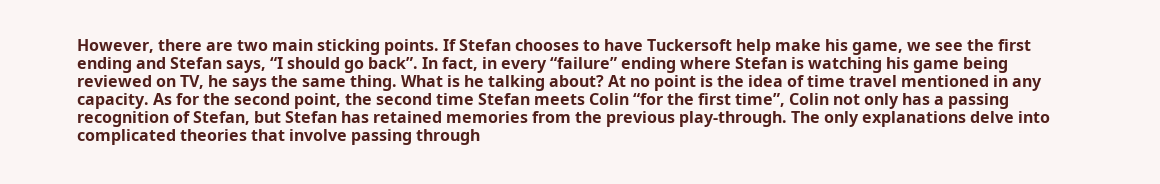However, there are two main sticking points. If Stefan chooses to have Tuckersoft help make his game, we see the first ending and Stefan says, “I should go back”. In fact, in every “failure” ending where Stefan is watching his game being reviewed on TV, he says the same thing. What is he talking about? At no point is the idea of time travel mentioned in any capacity. As for the second point, the second time Stefan meets Colin “for the first time”, Colin not only has a passing recognition of Stefan, but Stefan has retained memories from the previous play-through. The only explanations delve into complicated theories that involve passing through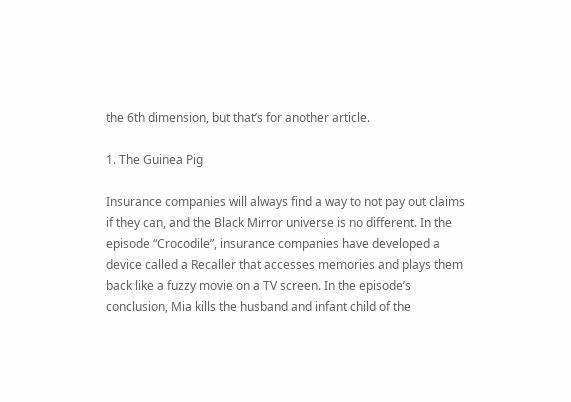the 6th dimension, but that’s for another article.

1. The Guinea Pig

Insurance companies will always find a way to not pay out claims if they can, and the Black Mirror universe is no different. In the episode “Crocodile”, insurance companies have developed a device called a Recaller that accesses memories and plays them back like a fuzzy movie on a TV screen. In the episode’s conclusion, Mia kills the husband and infant child of the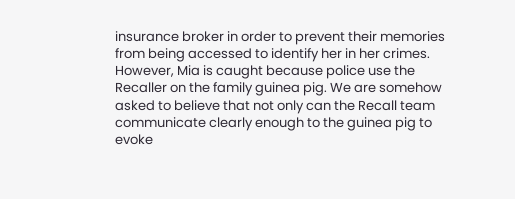insurance broker in order to prevent their memories from being accessed to identify her in her crimes. However, Mia is caught because police use the Recaller on the family guinea pig. We are somehow asked to believe that not only can the Recall team communicate clearly enough to the guinea pig to evoke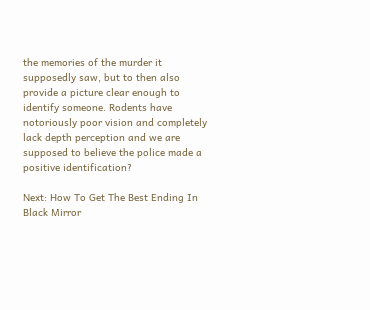the memories of the murder it supposedly saw, but to then also provide a picture clear enough to identify someone. Rodents have notoriously poor vision and completely lack depth perception and we are supposed to believe the police made a positive identification?

Next: How To Get The Best Ending In Black Mirror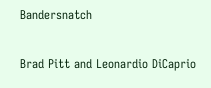Bandersnatch

Brad Pitt and Leonardio DiCaprio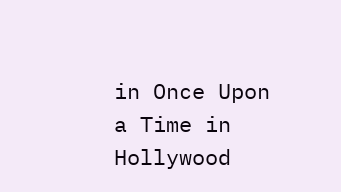in Once Upon a Time in Hollywood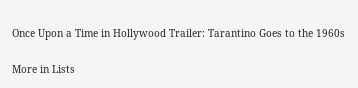Once Upon a Time in Hollywood Trailer: Tarantino Goes to the 1960s

More in Lists